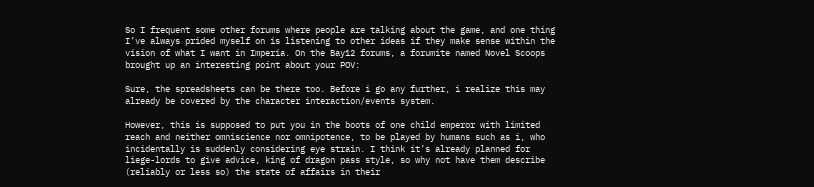So I frequent some other forums where people are talking about the game, and one thing I’ve always prided myself on is listening to other ideas if they make sense within the vision of what I want in Imperia. On the Bay12 forums, a forumite named Novel Scoops brought up an interesting point about your POV:

Sure, the spreadsheets can be there too. Before i go any further, i realize this may already be covered by the character interaction/events system.

However, this is supposed to put you in the boots of one child emperor with limited reach and neither omniscience nor omnipotence, to be played by humans such as i, who incidentally is suddenly considering eye strain. I think it’s already planned for liege-lords to give advice, king of dragon pass style, so why not have them describe (reliably or less so) the state of affairs in their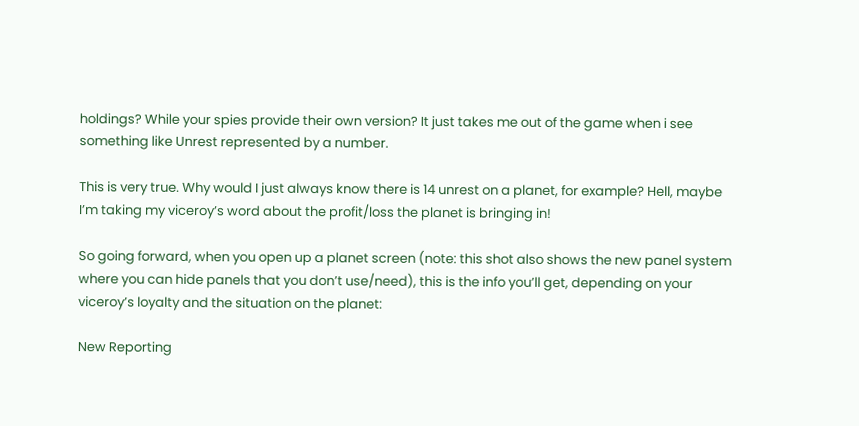holdings? While your spies provide their own version? It just takes me out of the game when i see something like Unrest represented by a number.

This is very true. Why would I just always know there is 14 unrest on a planet, for example? Hell, maybe I’m taking my viceroy’s word about the profit/loss the planet is bringing in!

So going forward, when you open up a planet screen (note: this shot also shows the new panel system where you can hide panels that you don’t use/need), this is the info you’ll get, depending on your viceroy’s loyalty and the situation on the planet:

New Reporting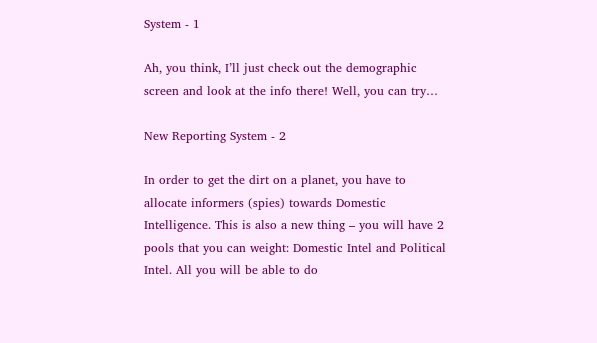System - 1

Ah, you think, I’ll just check out the demographic screen and look at the info there! Well, you can try…

New Reporting System - 2

In order to get the dirt on a planet, you have to allocate informers (spies) towards Domestic Intelligence. This is also a new thing – you will have 2 pools that you can weight: Domestic Intel and Political Intel. All you will be able to do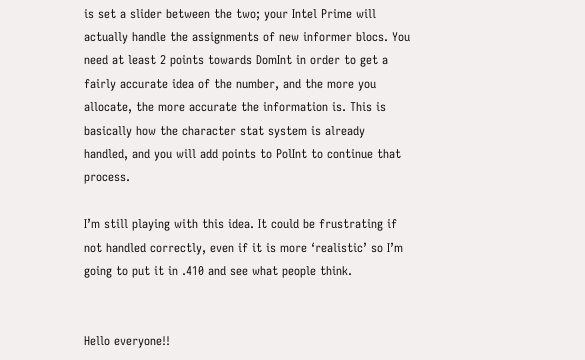is set a slider between the two; your Intel Prime will actually handle the assignments of new informer blocs. You need at least 2 points towards DomInt in order to get a fairly accurate idea of the number, and the more you allocate, the more accurate the information is. This is basically how the character stat system is already handled, and you will add points to PolInt to continue that process.

I’m still playing with this idea. It could be frustrating if not handled correctly, even if it is more ‘realistic’ so I’m going to put it in .410 and see what people think.


Hello everyone!!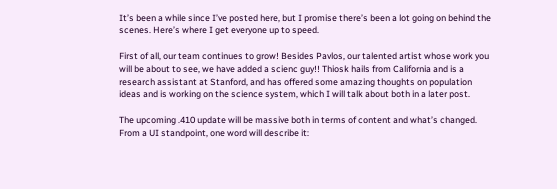It’s been a while since I’ve posted here, but I promise there’s been a lot going on behind the scenes. Here’s where I get everyone up to speed.

First of all, our team continues to grow! Besides Pavlos, our talented artist whose work you will be about to see, we have added a scienc guy!! Thiosk hails from California and is a research assistant at Stanford, and has offered some amazing thoughts on population ideas and is working on the science system, which I will talk about both in a later post.

The upcoming .410 update will be massive both in terms of content and what’s changed. From a UI standpoint, one word will describe it: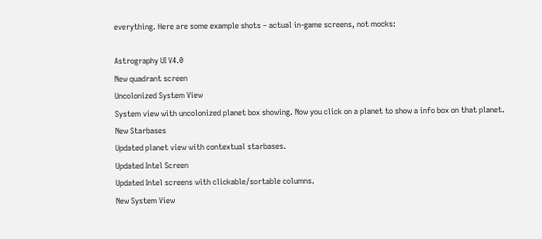everything. Here are some example shots – actual in-game screens, not mocks:

Astrography UI V4.0
New quadrant screen
Uncolonized System View
System view with uncolonized planet box showing. Now you click on a planet to show a info box on that planet.
New Starbases
Updated planet view with contextual starbases.
Updated Intel Screen
Updated Intel screens with clickable/sortable columns.
New System View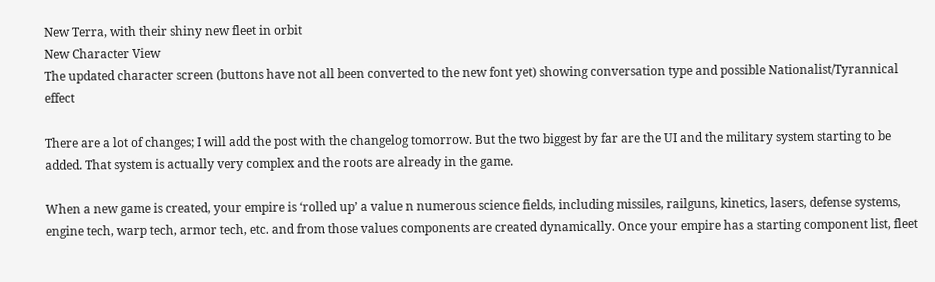New Terra, with their shiny new fleet in orbit
New Character View
The updated character screen (buttons have not all been converted to the new font yet) showing conversation type and possible Nationalist/Tyrannical effect

There are a lot of changes; I will add the post with the changelog tomorrow. But the two biggest by far are the UI and the military system starting to be added. That system is actually very complex and the roots are already in the game.

When a new game is created, your empire is ‘rolled up’ a value n numerous science fields, including missiles, railguns, kinetics, lasers, defense systems, engine tech, warp tech, armor tech, etc. and from those values components are created dynamically. Once your empire has a starting component list, fleet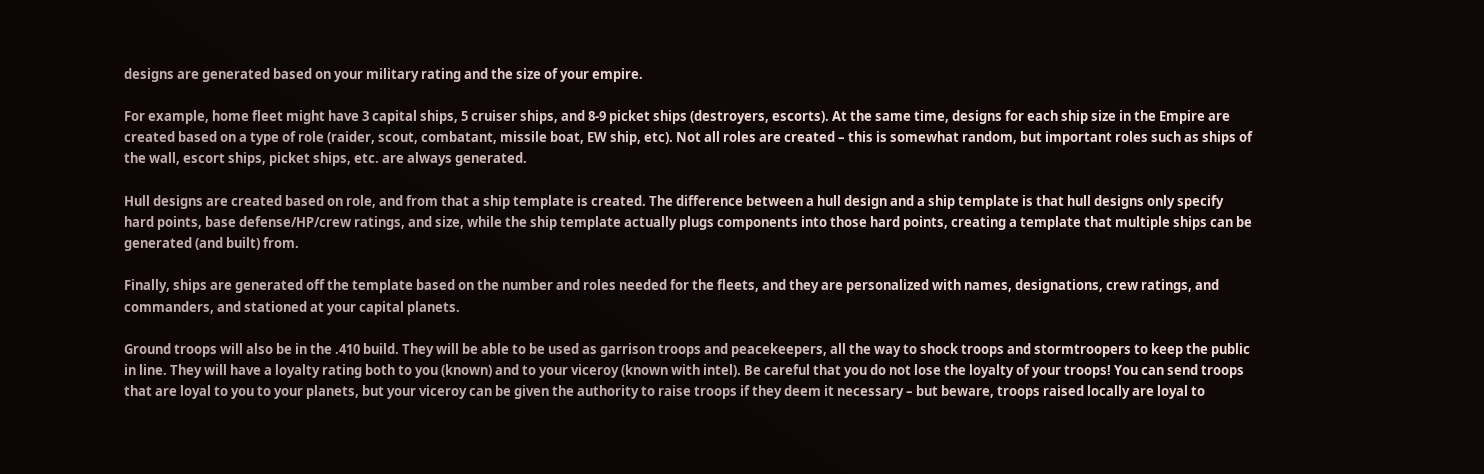designs are generated based on your military rating and the size of your empire.

For example, home fleet might have 3 capital ships, 5 cruiser ships, and 8-9 picket ships (destroyers, escorts). At the same time, designs for each ship size in the Empire are created based on a type of role (raider, scout, combatant, missile boat, EW ship, etc). Not all roles are created – this is somewhat random, but important roles such as ships of the wall, escort ships, picket ships, etc. are always generated.

Hull designs are created based on role, and from that a ship template is created. The difference between a hull design and a ship template is that hull designs only specify hard points, base defense/HP/crew ratings, and size, while the ship template actually plugs components into those hard points, creating a template that multiple ships can be generated (and built) from.

Finally, ships are generated off the template based on the number and roles needed for the fleets, and they are personalized with names, designations, crew ratings, and commanders, and stationed at your capital planets.

Ground troops will also be in the .410 build. They will be able to be used as garrison troops and peacekeepers, all the way to shock troops and stormtroopers to keep the public in line. They will have a loyalty rating both to you (known) and to your viceroy (known with intel). Be careful that you do not lose the loyalty of your troops! You can send troops that are loyal to you to your planets, but your viceroy can be given the authority to raise troops if they deem it necessary – but beware, troops raised locally are loyal to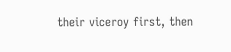their viceroy first, then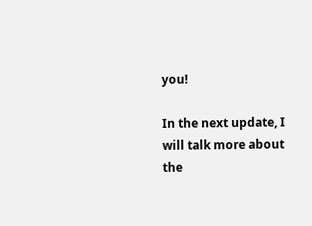you!

In the next update, I will talk more about the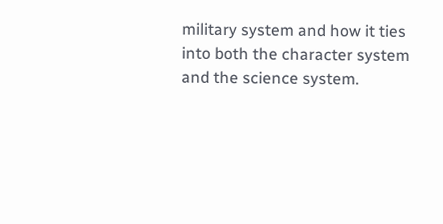military system and how it ties into both the character system and the science system.